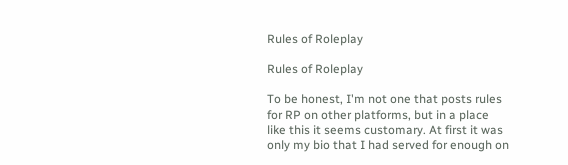Rules of Roleplay

Rules of Roleplay

To be honest, I'm not one that posts rules for RP on other platforms, but in a place like this it seems customary. At first it was only my bio that I had served for enough on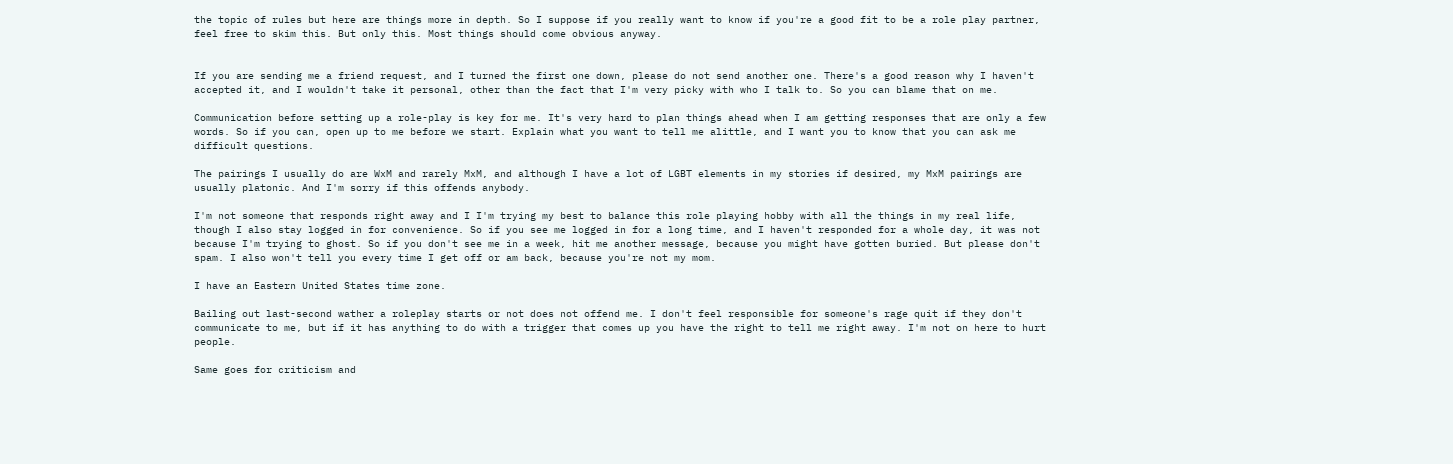the topic of rules but here are things more in depth. So I suppose if you really want to know if you're a good fit to be a role play partner, feel free to skim this. But only this. Most things should come obvious anyway.


If you are sending me a friend request, and I turned the first one down, please do not send another one. There's a good reason why I haven't accepted it, and I wouldn't take it personal, other than the fact that I'm very picky with who I talk to. So you can blame that on me.

Communication before setting up a role-play is key for me. It's very hard to plan things ahead when I am getting responses that are only a few words. So if you can, open up to me before we start. Explain what you want to tell me alittle, and I want you to know that you can ask me difficult questions.

The pairings I usually do are WxM and rarely MxM, and although I have a lot of LGBT elements in my stories if desired, my MxM pairings are usually platonic. And I'm sorry if this offends anybody.

I'm not someone that responds right away and I I'm trying my best to balance this role playing hobby with all the things in my real life, though I also stay logged in for convenience. So if you see me logged in for a long time, and I haven't responded for a whole day, it was not because I'm trying to ghost. So if you don't see me in a week, hit me another message, because you might have gotten buried. But please don't spam. I also won't tell you every time I get off or am back, because you're not my mom.

I have an Eastern United States time zone.

Bailing out last-second wather a roleplay starts or not does not offend me. I don't feel responsible for someone's rage quit if they don't communicate to me, but if it has anything to do with a trigger that comes up you have the right to tell me right away. I'm not on here to hurt people.

Same goes for criticism and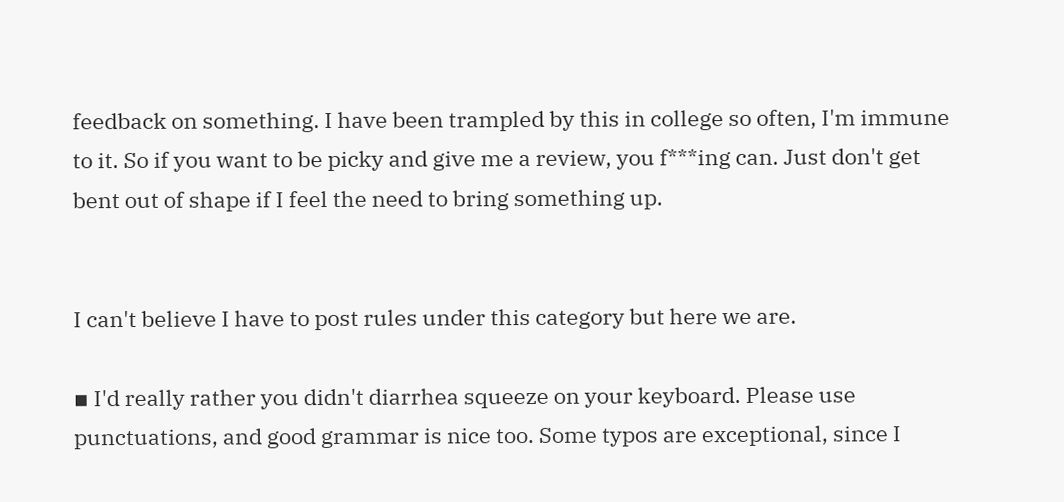feedback on something. I have been trampled by this in college so often, I'm immune to it. So if you want to be picky and give me a review, you f***ing can. Just don't get bent out of shape if I feel the need to bring something up.


I can't believe I have to post rules under this category but here we are.

▪ I'd really rather you didn't diarrhea squeeze on your keyboard. Please use punctuations, and good grammar is nice too. Some typos are exceptional, since I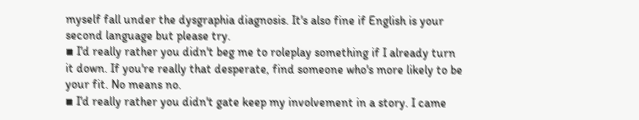myself fall under the dysgraphia diagnosis. It's also fine if English is your second language but please try.
▪ I'd really rather you didn't beg me to roleplay something if I already turn it down. If you're really that desperate, find someone who's more likely to be your fit. No means no.
▪ I'd really rather you didn't gate keep my involvement in a story. I came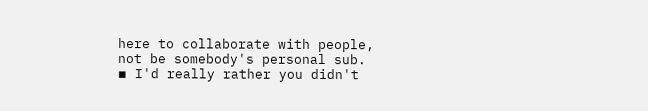here to collaborate with people, not be somebody's personal sub.
▪ I'd really rather you didn't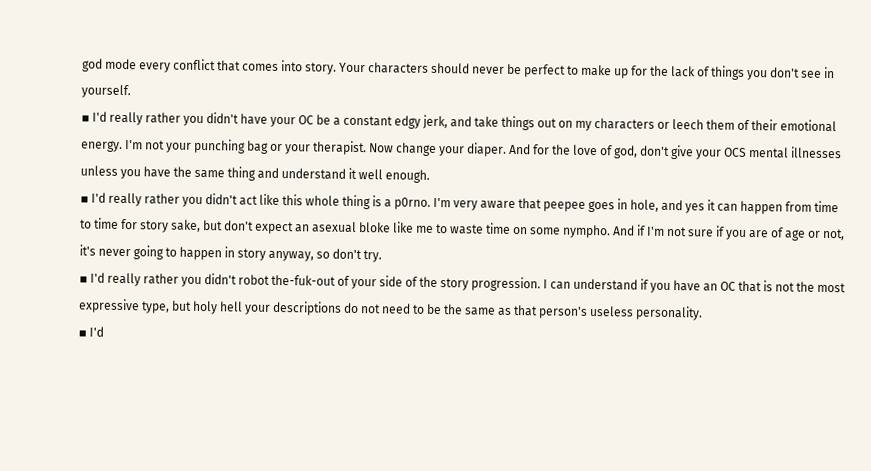god mode every conflict that comes into story. Your characters should never be perfect to make up for the lack of things you don't see in yourself.
▪ I'd really rather you didn't have your OC be a constant edgy jerk, and take things out on my characters or leech them of their emotional energy. I'm not your punching bag or your therapist. Now change your diaper. And for the love of god, don't give your OCS mental illnesses unless you have the same thing and understand it well enough.
▪ I'd really rather you didn't act like this whole thing is a p0rno. I'm very aware that peepee goes in hole, and yes it can happen from time to time for story sake, but don't expect an asexual bloke like me to waste time on some nympho. And if I'm not sure if you are of age or not, it's never going to happen in story anyway, so don't try.
▪ I'd really rather you didn't robot the-fuk-out of your side of the story progression. I can understand if you have an OC that is not the most expressive type, but holy hell your descriptions do not need to be the same as that person's useless personality.
▪ I'd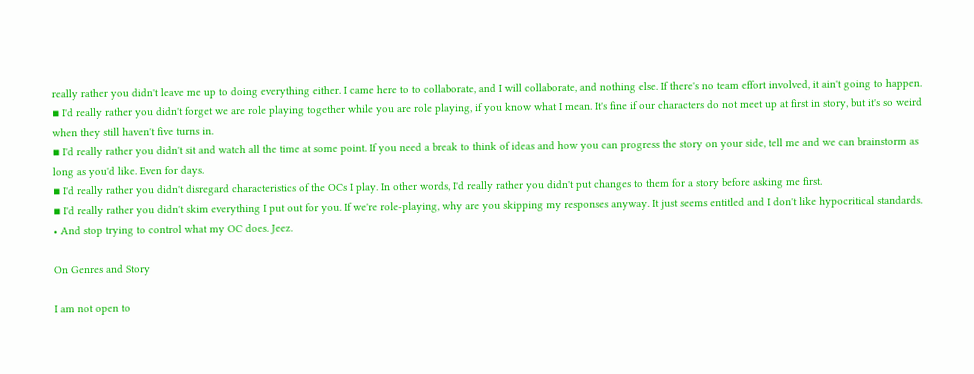really rather you didn't leave me up to doing everything either. I came here to to collaborate, and I will collaborate, and nothing else. If there's no team effort involved, it ain't going to happen.
▪ I'd really rather you didn't forget we are role playing together while you are role playing, if you know what I mean. It's fine if our characters do not meet up at first in story, but it's so weird when they still haven't five turns in.
▪ I'd really rather you didn't sit and watch all the time at some point. If you need a break to think of ideas and how you can progress the story on your side, tell me and we can brainstorm as long as you'd like. Even for days.
▪ I'd really rather you didn't disregard characteristics of the OCs I play. In other words, I'd really rather you didn't put changes to them for a story before asking me first.
▪ I'd really rather you didn't skim everything I put out for you. If we're role-playing, why are you skipping my responses anyway. It just seems entitled and I don't like hypocritical standards.
• And stop trying to control what my OC does. Jeez.

On Genres and Story

I am not open to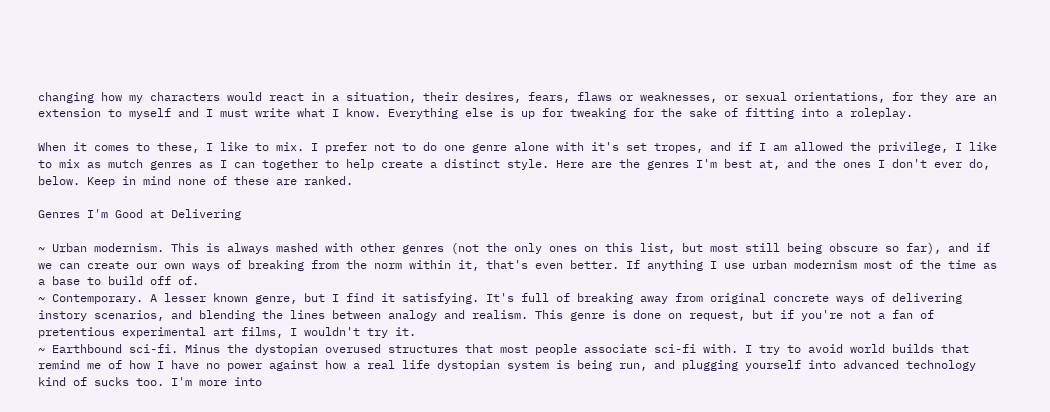changing how my characters would react in a situation, their desires, fears, flaws or weaknesses, or sexual orientations, for they are an extension to myself and I must write what I know. Everything else is up for tweaking for the sake of fitting into a roleplay.

When it comes to these, I like to mix. I prefer not to do one genre alone with it's set tropes, and if I am allowed the privilege, I like to mix as mutch genres as I can together to help create a distinct style. Here are the genres I'm best at, and the ones I don't ever do, below. Keep in mind none of these are ranked.

Genres I'm Good at Delivering

~ Urban modernism. This is always mashed with other genres (not the only ones on this list, but most still being obscure so far), and if we can create our own ways of breaking from the norm within it, that's even better. If anything I use urban modernism most of the time as a base to build off of.
~ Contemporary. A lesser known genre, but I find it satisfying. It's full of breaking away from original concrete ways of delivering instory scenarios, and blending the lines between analogy and realism. This genre is done on request, but if you're not a fan of pretentious experimental art films, I wouldn't try it.
~ Earthbound sci-fi. Minus the dystopian overused structures that most people associate sci-fi with. I try to avoid world builds that remind me of how I have no power against how a real life dystopian system is being run, and plugging yourself into advanced technology kind of sucks too. I'm more into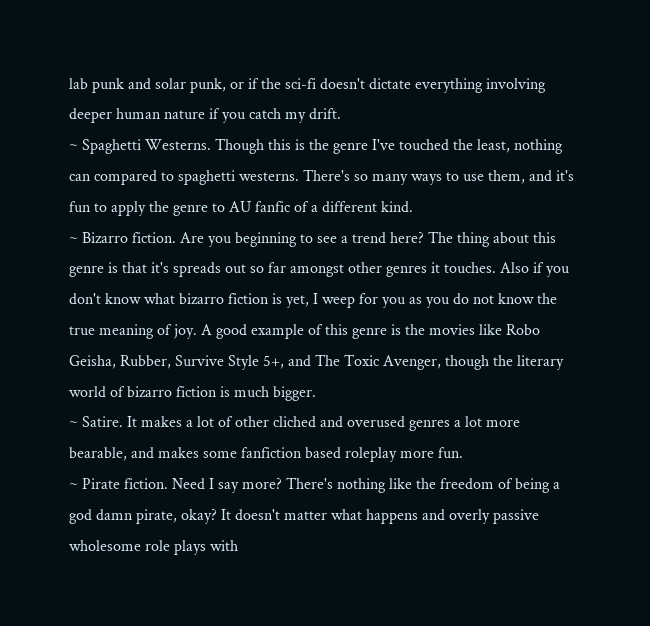lab punk and solar punk, or if the sci-fi doesn't dictate everything involving deeper human nature if you catch my drift.
~ Spaghetti Westerns. Though this is the genre I've touched the least, nothing can compared to spaghetti westerns. There's so many ways to use them, and it's fun to apply the genre to AU fanfic of a different kind.
~ Bizarro fiction. Are you beginning to see a trend here? The thing about this genre is that it's spreads out so far amongst other genres it touches. Also if you don't know what bizarro fiction is yet, I weep for you as you do not know the true meaning of joy. A good example of this genre is the movies like Robo Geisha, Rubber, Survive Style 5+, and The Toxic Avenger, though the literary world of bizarro fiction is much bigger.
~ Satire. It makes a lot of other cliched and overused genres a lot more bearable, and makes some fanfiction based roleplay more fun.
~ Pirate fiction. Need I say more? There's nothing like the freedom of being a god damn pirate, okay? It doesn't matter what happens and overly passive wholesome role plays with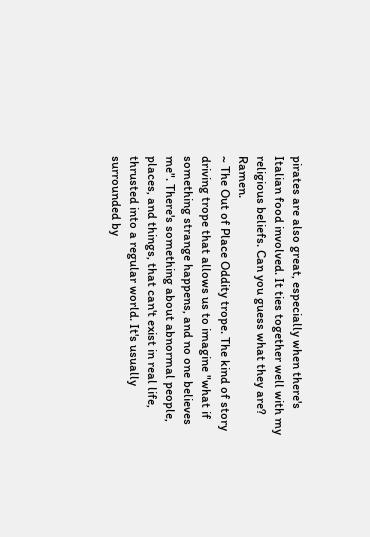pirates are also great, especially when there's Italian food involved. It ties together well with my religious beliefs. Can you guess what they are? Ramen.
~ The Out of Place Oddity trope. The kind of story driving trope that allows us to imagine "what if something strange happens, and no one believes me". There's something about abnormal people, places, and things, that can't exist in real life, thrusted into a regular world. It's usually surrounded by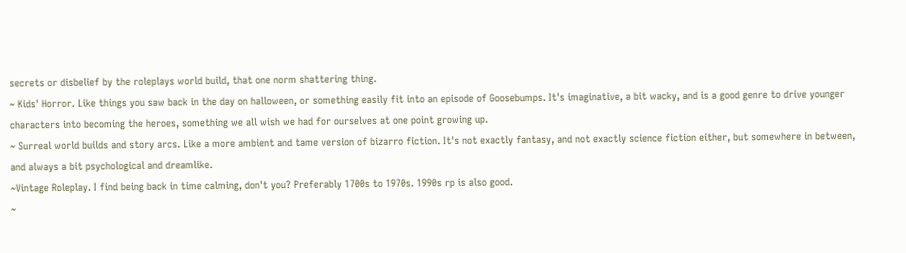secrets or disbelief by the roleplays world build, that one norm shattering thing.
~ Kids' Horror. Like things you saw back in the day on halloween, or something easily fit into an episode of Goosebumps. It's imaginative, a bit wacky, and is a good genre to drive younger characters into becoming the heroes, something we all wish we had for ourselves at one point growing up.
~ Surreal world builds and story arcs. Like a more ambient and tame version of bizarro fiction. It's not exactly fantasy, and not exactly science fiction either, but somewhere in between, and always a bit psychological and dreamlike.
~Vintage Roleplay. I find being back in time calming, don't you? Preferably 1700s to 1970s. 1990s rp is also good.
~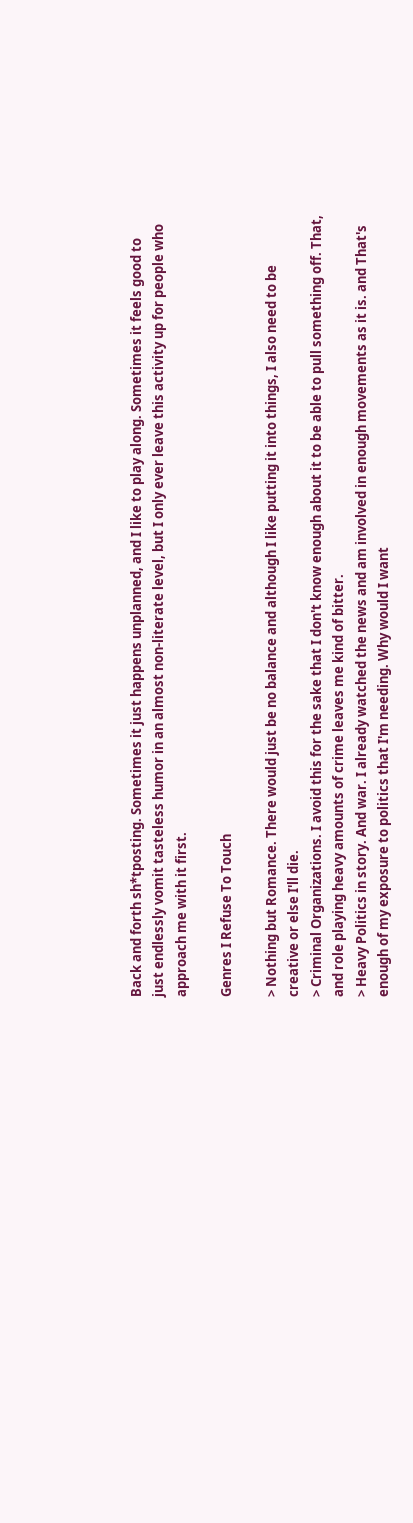Back and forth sh*tposting. Sometimes it just happens unplanned, and I like to play along. Sometimes it feels good to just endlessly vomit tasteless humor in an almost non-literate level, but I only ever leave this activity up for people who approach me with it first.

Genres I Refuse To Touch

> Nothing but Romance. There would just be no balance and although I like putting it into things, I also need to be creative or else I'll die.
> Criminal Organizations. I avoid this for the sake that I don't know enough about it to be able to pull something off. That, and role playing heavy amounts of crime leaves me kind of bitter.
> Heavy Politics in story. And war. I already watched the news and am involved in enough movements as it is. and That's enough of my exposure to politics that I'm needing. Why would I want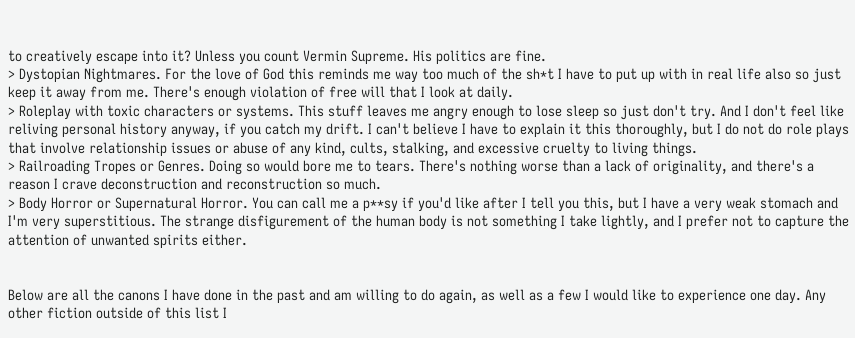to creatively escape into it? Unless you count Vermin Supreme. His politics are fine.
> Dystopian Nightmares. For the love of God this reminds me way too much of the sh*t I have to put up with in real life also so just keep it away from me. There's enough violation of free will that I look at daily.
> Roleplay with toxic characters or systems. This stuff leaves me angry enough to lose sleep so just don't try. And I don't feel like reliving personal history anyway, if you catch my drift. I can't believe I have to explain it this thoroughly, but I do not do role plays that involve relationship issues or abuse of any kind, cults, stalking, and excessive cruelty to living things.
> Railroading Tropes or Genres. Doing so would bore me to tears. There's nothing worse than a lack of originality, and there's a reason I crave deconstruction and reconstruction so much.
> Body Horror or Supernatural Horror. You can call me a p**sy if you'd like after I tell you this, but I have a very weak stomach and I'm very superstitious. The strange disfigurement of the human body is not something I take lightly, and I prefer not to capture the attention of unwanted spirits either.


Below are all the canons I have done in the past and am willing to do again, as well as a few I would like to experience one day. Any other fiction outside of this list I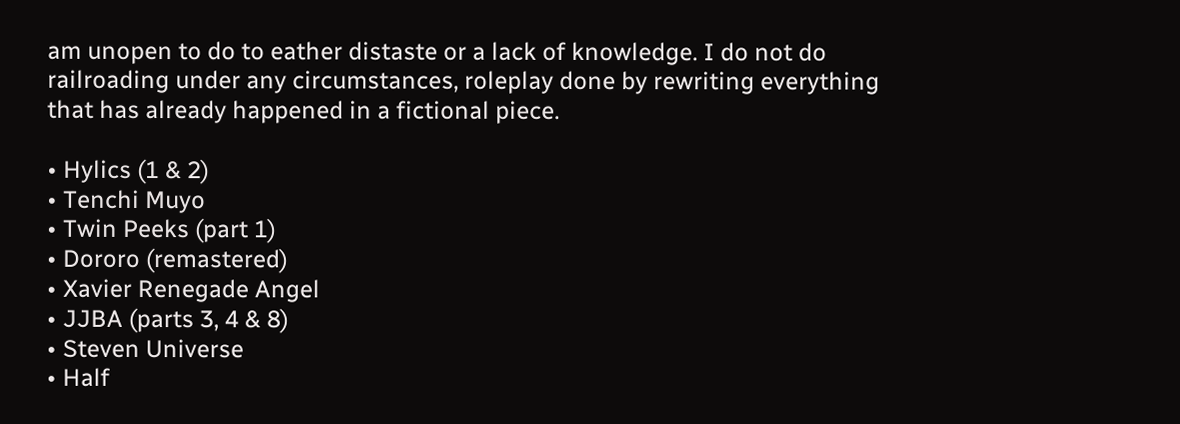am unopen to do to eather distaste or a lack of knowledge. I do not do railroading under any circumstances, roleplay done by rewriting everything that has already happened in a fictional piece.

• Hylics (1 & 2)
• Tenchi Muyo
• Twin Peeks (part 1)
• Dororo (remastered)
• Xavier Renegade Angel
• JJBA (parts 3, 4 & 8)
• Steven Universe
• Half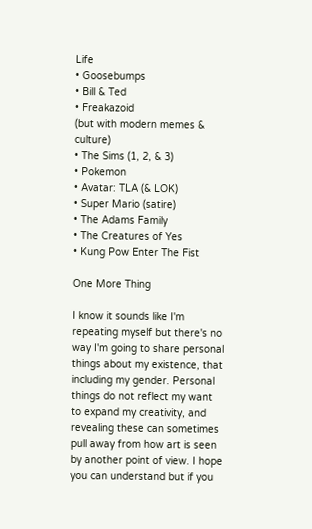Life
• Goosebumps
• Bill & Ted
• Freakazoid
(but with modern memes & culture)
• The Sims (1, 2, & 3)
• Pokemon
• Avatar: TLA (& LOK)
• Super Mario (satire)
• The Adams Family
• The Creatures of Yes
• Kung Pow Enter The Fist

One More Thing

I know it sounds like I'm repeating myself but there's no way I'm going to share personal things about my existence, that including my gender. Personal things do not reflect my want to expand my creativity, and revealing these can sometimes pull away from how art is seen by another point of view. I hope you can understand but if you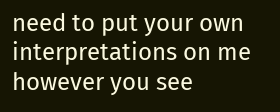need to put your own interpretations on me however you see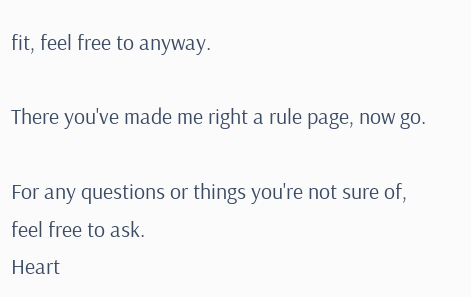fit, feel free to anyway.

There you've made me right a rule page, now go.

For any questions or things you're not sure of, feel free to ask.
Heart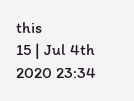this
15 | Jul 4th 2020 23:34